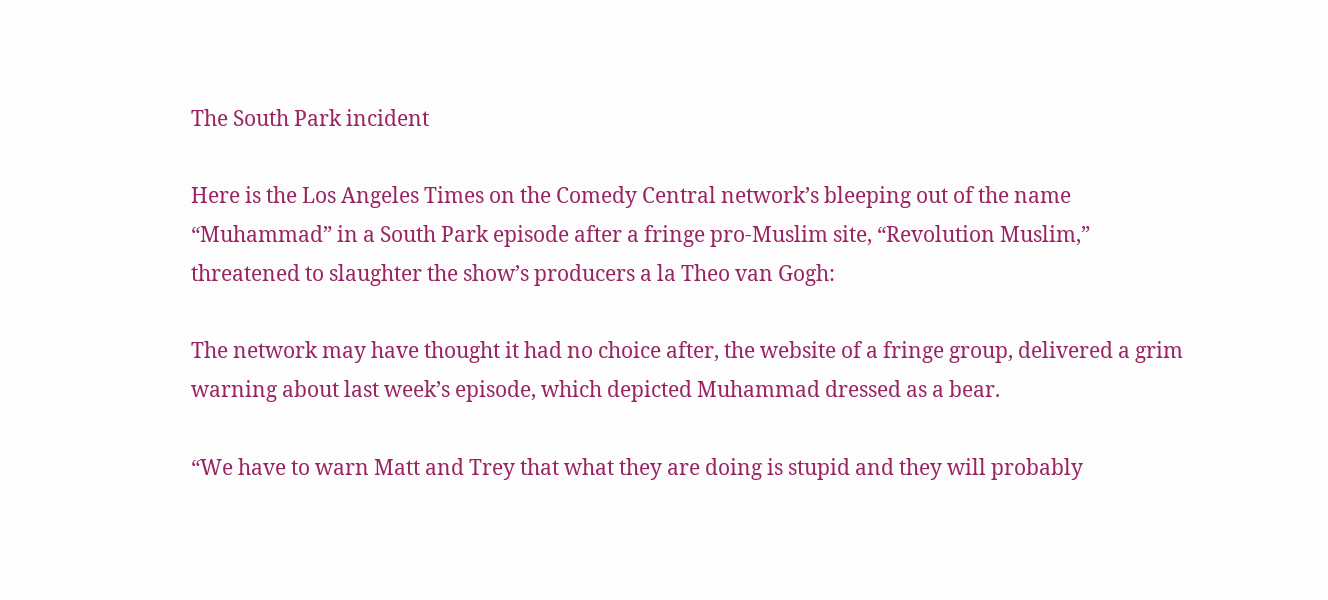The South Park incident

Here is the Los Angeles Times on the Comedy Central network’s bleeping out of the name “Muhammad” in a South Park episode after a fringe pro-Muslim site, “Revolution Muslim,” threatened to slaughter the show’s producers a la Theo van Gogh:

The network may have thought it had no choice after, the website of a fringe group, delivered a grim warning about last week’s episode, which depicted Muhammad dressed as a bear.

“We have to warn Matt and Trey that what they are doing is stupid and they will probably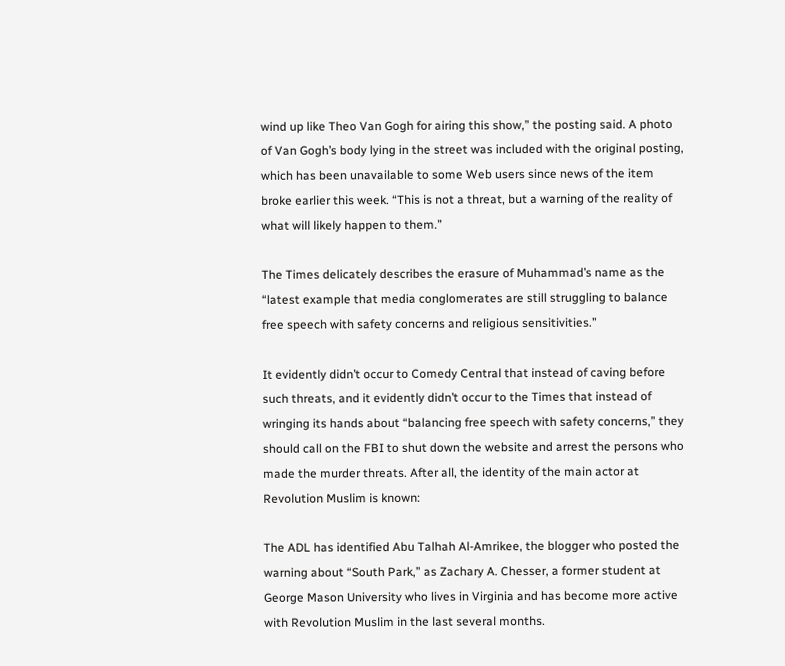wind up like Theo Van Gogh for airing this show,” the posting said. A photo of Van Gogh’s body lying in the street was included with the original posting, which has been unavailable to some Web users since news of the item broke earlier this week. “This is not a threat, but a warning of the reality of what will likely happen to them.”

The Times delicately describes the erasure of Muhammad’s name as the “latest example that media conglomerates are still struggling to balance free speech with safety concerns and religious sensitivities.”

It evidently didn’t occur to Comedy Central that instead of caving before such threats, and it evidently didn’t occur to the Times that instead of wringing its hands about “balancing free speech with safety concerns,” they should call on the FBI to shut down the website and arrest the persons who made the murder threats. After all, the identity of the main actor at Revolution Muslim is known:

The ADL has identified Abu Talhah Al-Amrikee, the blogger who posted the warning about “South Park,” as Zachary A. Chesser, a former student at George Mason University who lives in Virginia and has become more active with Revolution Muslim in the last several months.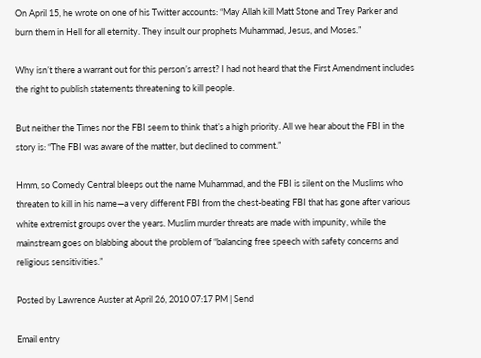On April 15, he wrote on one of his Twitter accounts: “May Allah kill Matt Stone and Trey Parker and burn them in Hell for all eternity. They insult our prophets Muhammad, Jesus, and Moses.”

Why isn’t there a warrant out for this person’s arrest? I had not heard that the First Amendment includes the right to publish statements threatening to kill people.

But neither the Times nor the FBI seem to think that’s a high priority. All we hear about the FBI in the story is: “The FBI was aware of the matter, but declined to comment.”

Hmm, so Comedy Central bleeps out the name Muhammad, and the FBI is silent on the Muslims who threaten to kill in his name—a very different FBI from the chest-beating FBI that has gone after various white extremist groups over the years. Muslim murder threats are made with impunity, while the mainstream goes on blabbing about the problem of “balancing free speech with safety concerns and religious sensitivities.”

Posted by Lawrence Auster at April 26, 2010 07:17 PM | Send

Email entry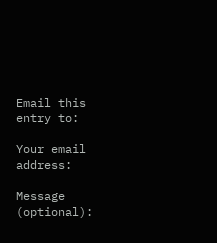Email this entry to:

Your email address:

Message (optional):